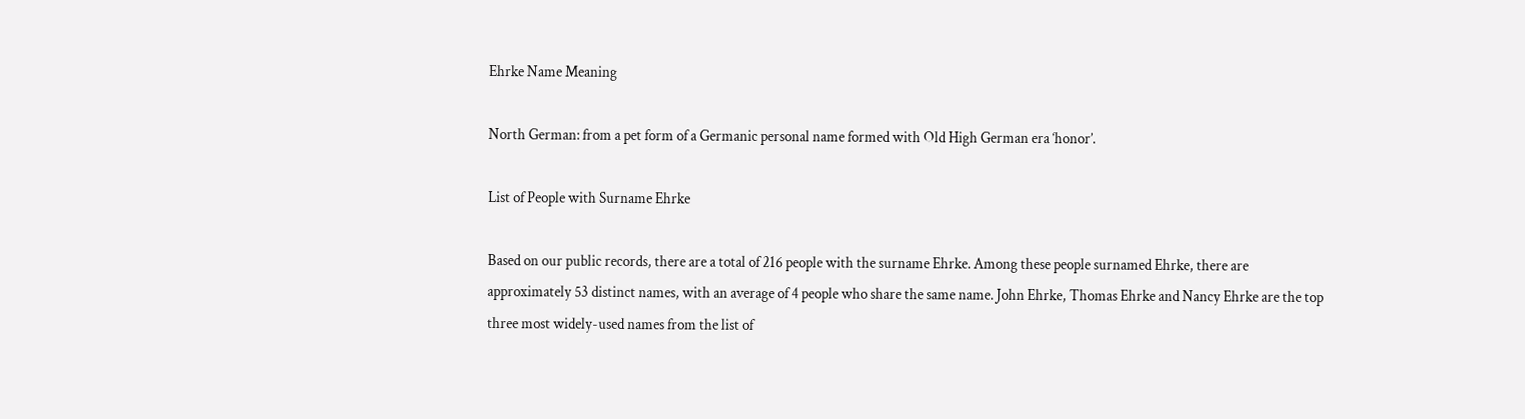Ehrke Name Meaning

North German: from a pet form of a Germanic personal name formed with Old High German era ‘honor’.

List of People with Surname Ehrke

Based on our public records, there are a total of 216 people with the surname Ehrke. Among these people surnamed Ehrke, there are approximately 53 distinct names, with an average of 4 people who share the same name. John Ehrke, Thomas Ehrke and Nancy Ehrke are the top three most widely-used names from the list of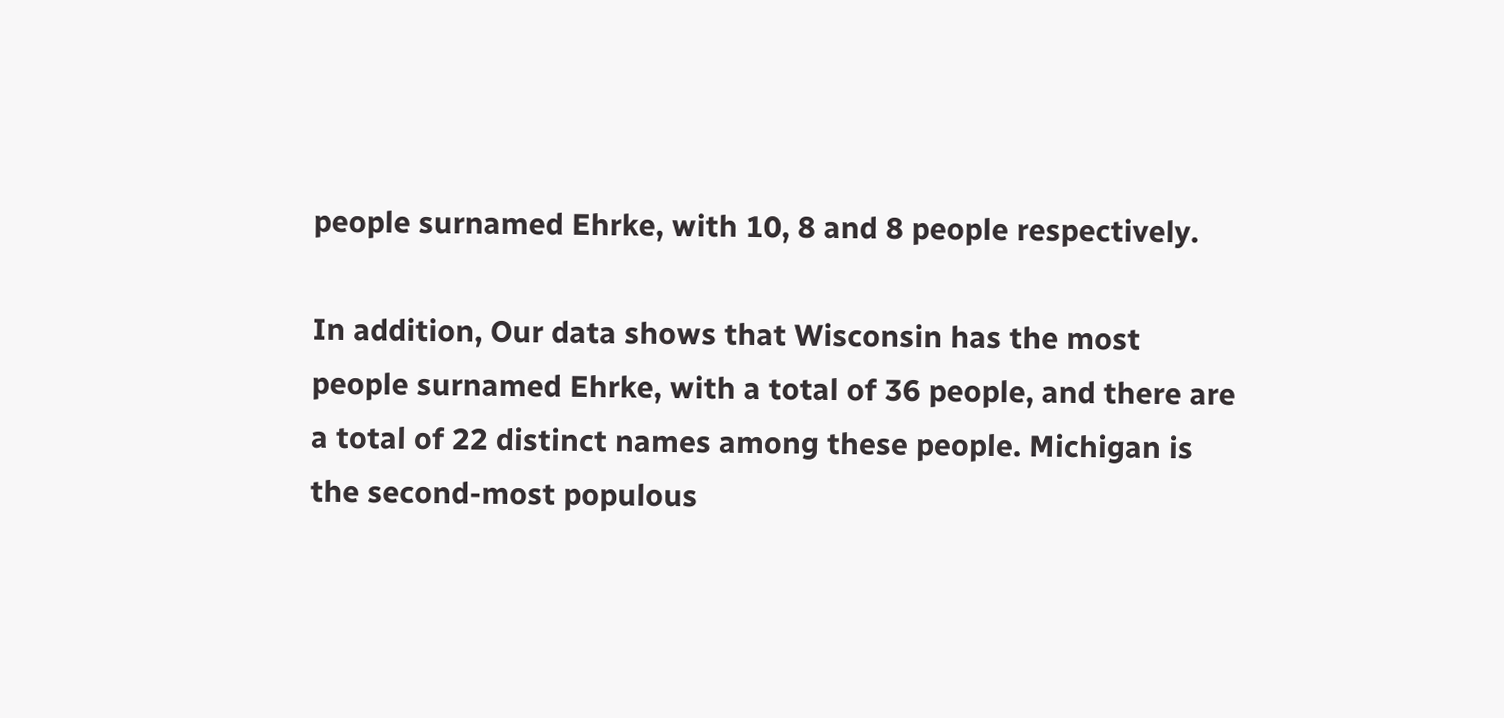people surnamed Ehrke, with 10, 8 and 8 people respectively.

In addition, Our data shows that Wisconsin has the most people surnamed Ehrke, with a total of 36 people, and there are a total of 22 distinct names among these people. Michigan is the second-most populous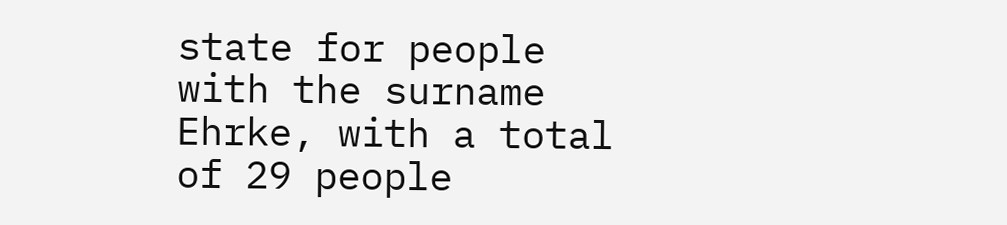state for people with the surname Ehrke, with a total of 29 people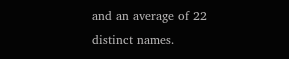and an average of 22 distinct names.